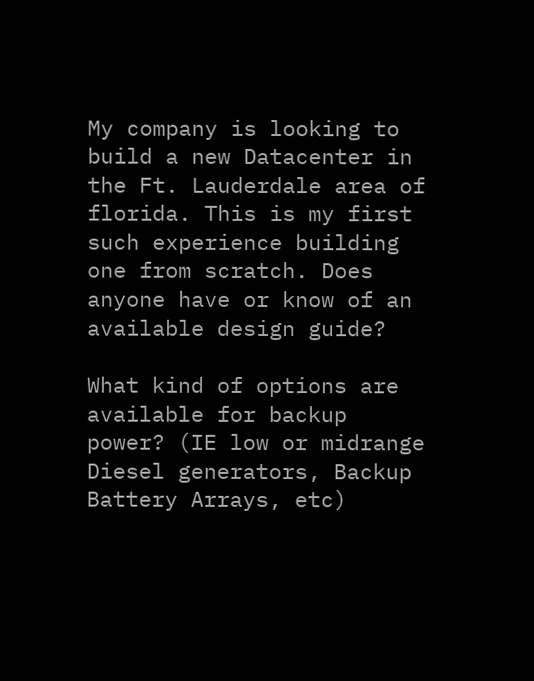My company is looking to build a new Datacenter in the Ft. Lauderdale area of florida. This is my first such experience building one from scratch. Does anyone have or know of an available design guide?

What kind of options are available for backup power? (IE low or midrange Diesel generators, Backup Battery Arrays, etc)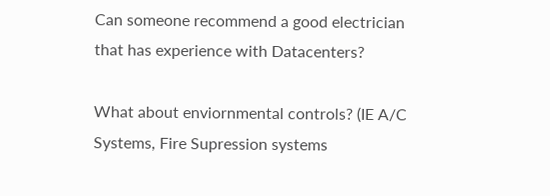Can someone recommend a good electrician that has experience with Datacenters?

What about enviornmental controls? (IE A/C Systems, Fire Supression systems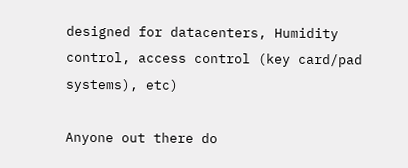designed for datacenters, Humidity control, access control (key card/pad systems), etc)

Anyone out there do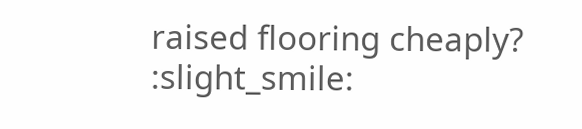raised flooring cheaply? :slight_smile: